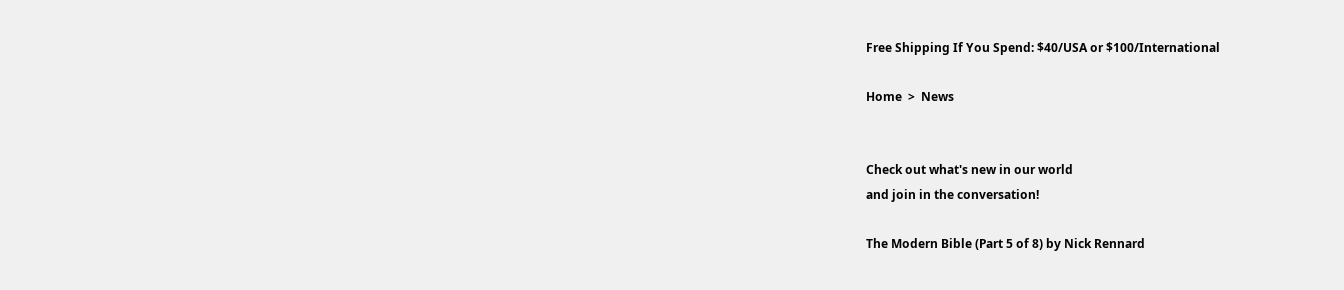Free Shipping If You Spend: $40/USA or $100/International

Home  >  News


Check out what's new in our world
and join in the conversation!

The Modern Bible (Part 5 of 8) by Nick Rennard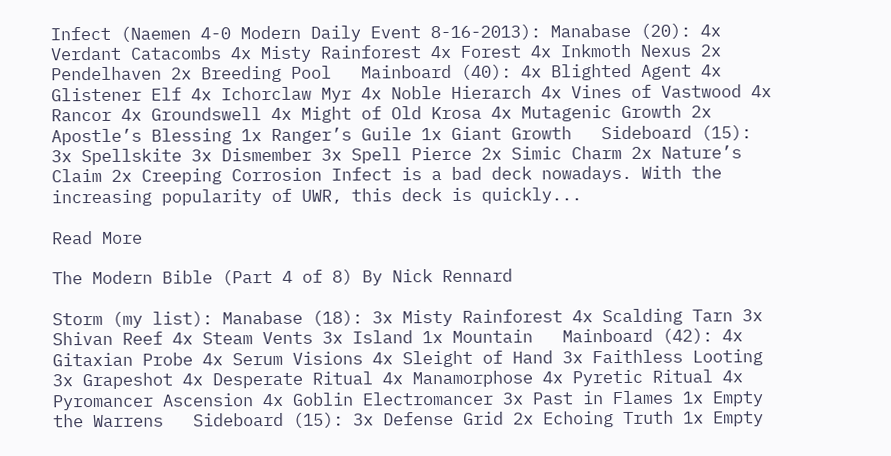Infect (Naemen 4-0 Modern Daily Event 8-16-2013): Manabase (20): 4x Verdant Catacombs 4x Misty Rainforest 4x Forest 4x Inkmoth Nexus 2x Pendelhaven 2x Breeding Pool   Mainboard (40): 4x Blighted Agent 4x Glistener Elf 4x Ichorclaw Myr 4x Noble Hierarch 4x Vines of Vastwood 4x Rancor 4x Groundswell 4x Might of Old Krosa 4x Mutagenic Growth 2x Apostle’s Blessing 1x Ranger’s Guile 1x Giant Growth   Sideboard (15): 3x Spellskite 3x Dismember 3x Spell Pierce 2x Simic Charm 2x Nature’s Claim 2x Creeping Corrosion Infect is a bad deck nowadays. With the increasing popularity of UWR, this deck is quickly...

Read More

The Modern Bible (Part 4 of 8) By Nick Rennard

Storm (my list): Manabase (18): 3x Misty Rainforest 4x Scalding Tarn 3x Shivan Reef 4x Steam Vents 3x Island 1x Mountain   Mainboard (42): 4x Gitaxian Probe 4x Serum Visions 4x Sleight of Hand 3x Faithless Looting 3x Grapeshot 4x Desperate Ritual 4x Manamorphose 4x Pyretic Ritual 4x Pyromancer Ascension 4x Goblin Electromancer 3x Past in Flames 1x Empty the Warrens   Sideboard (15): 3x Defense Grid 2x Echoing Truth 1x Empty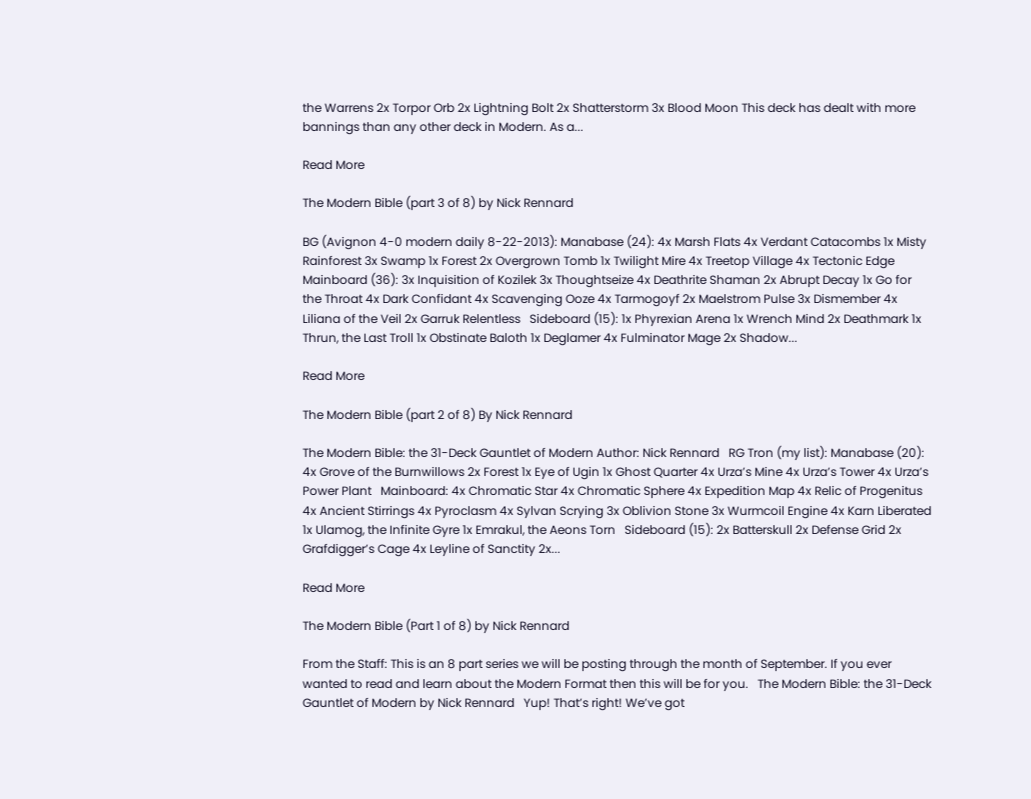the Warrens 2x Torpor Orb 2x Lightning Bolt 2x Shatterstorm 3x Blood Moon This deck has dealt with more bannings than any other deck in Modern. As a...

Read More

The Modern Bible (part 3 of 8) by Nick Rennard

BG (Avignon 4-0 modern daily 8-22-2013): Manabase (24): 4x Marsh Flats 4x Verdant Catacombs 1x Misty Rainforest 3x Swamp 1x Forest 2x Overgrown Tomb 1x Twilight Mire 4x Treetop Village 4x Tectonic Edge   Mainboard (36): 3x Inquisition of Kozilek 3x Thoughtseize 4x Deathrite Shaman 2x Abrupt Decay 1x Go for the Throat 4x Dark Confidant 4x Scavenging Ooze 4x Tarmogoyf 2x Maelstrom Pulse 3x Dismember 4x Liliana of the Veil 2x Garruk Relentless   Sideboard (15): 1x Phyrexian Arena 1x Wrench Mind 2x Deathmark 1x Thrun, the Last Troll 1x Obstinate Baloth 1x Deglamer 4x Fulminator Mage 2x Shadow...

Read More

The Modern Bible (part 2 of 8) By Nick Rennard

The Modern Bible: the 31-Deck Gauntlet of Modern Author: Nick Rennard   RG Tron (my list): Manabase (20): 4x Grove of the Burnwillows 2x Forest 1x Eye of Ugin 1x Ghost Quarter 4x Urza’s Mine 4x Urza’s Tower 4x Urza’s Power Plant   Mainboard: 4x Chromatic Star 4x Chromatic Sphere 4x Expedition Map 4x Relic of Progenitus 4x Ancient Stirrings 4x Pyroclasm 4x Sylvan Scrying 3x Oblivion Stone 3x Wurmcoil Engine 4x Karn Liberated 1x Ulamog, the Infinite Gyre 1x Emrakul, the Aeons Torn   Sideboard (15): 2x Batterskull 2x Defense Grid 2x Grafdigger’s Cage 4x Leyline of Sanctity 2x...

Read More

The Modern Bible (Part 1 of 8) by Nick Rennard

From the Staff: This is an 8 part series we will be posting through the month of September. If you ever wanted to read and learn about the Modern Format then this will be for you.   The Modern Bible: the 31-Deck Gauntlet of Modern by Nick Rennard   Yup! That’s right! We’ve got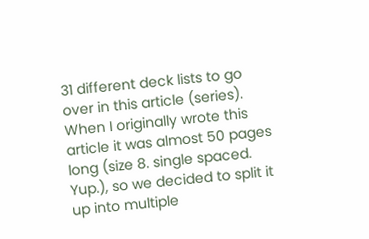31 different deck lists to go over in this article (series). When I originally wrote this article it was almost 50 pages long (size 8. single spaced. Yup.), so we decided to split it up into multiple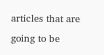articles that are going to be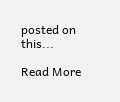posted on this...

Read More